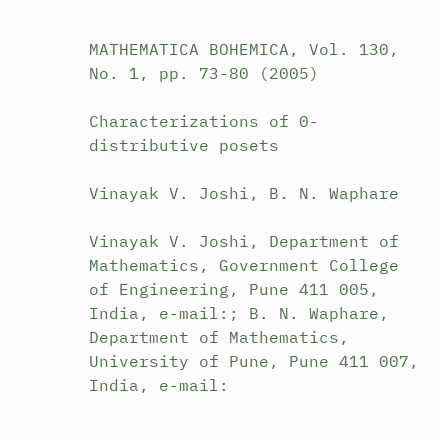MATHEMATICA BOHEMICA, Vol. 130, No. 1, pp. 73-80 (2005)

Characterizations of 0-distributive posets

Vinayak V. Joshi, B. N. Waphare

Vinayak V. Joshi, Department of Mathematics, Government College of Engineering, Pune 411 005, India, e-mail:; B. N. Waphare, Department of Mathematics, University of Pune, Pune 411 007, India, e-mail: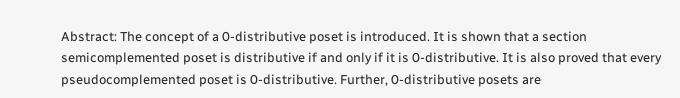Abstract: The concept of a 0-distributive poset is introduced. It is shown that a section semicomplemented poset is distributive if and only if it is 0-distributive. It is also proved that every pseudocomplemented poset is 0-distributive. Further, 0-distributive posets are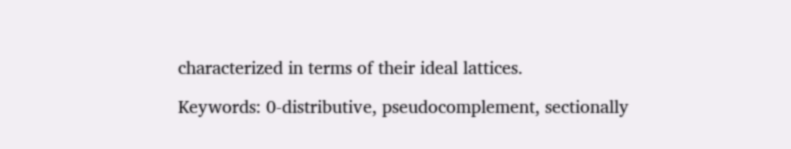characterized in terms of their ideal lattices.

Keywords: 0-distributive, pseudocomplement, sectionally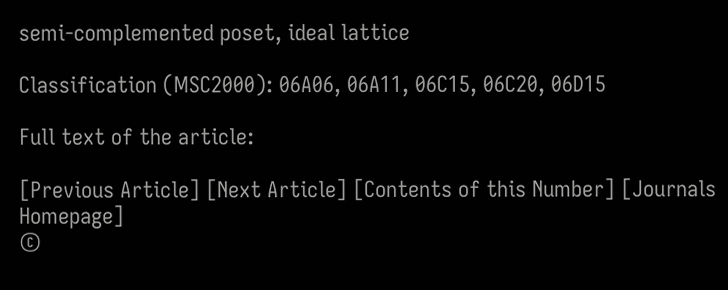semi-complemented poset, ideal lattice

Classification (MSC2000): 06A06, 06A11, 06C15, 06C20, 06D15

Full text of the article:

[Previous Article] [Next Article] [Contents of this Number] [Journals Homepage]
©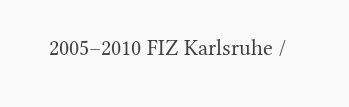2005–2010 FIZ Karlsruhe /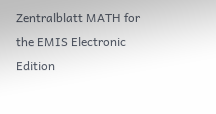Zentralblatt MATH for the EMIS Electronic Edition